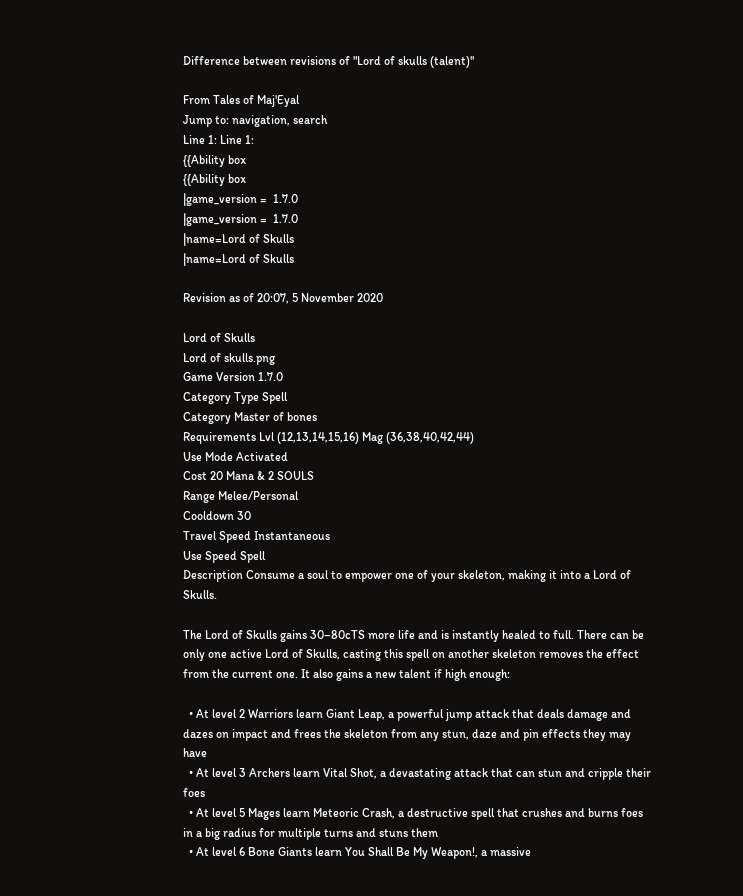Difference between revisions of "Lord of skulls (talent)"

From Tales of Maj'Eyal
Jump to: navigation, search
Line 1: Line 1:
{{Ability box
{{Ability box
|game_version =  1.7.0
|game_version =  1.7.0
|name=Lord of Skulls
|name=Lord of Skulls

Revision as of 20:07, 5 November 2020

Lord of Skulls
Lord of skulls.png
Game Version 1.7.0
Category Type Spell
Category Master of bones
Requirements Lvl (12,13,14,15,16) Mag (36,38,40,42,44)
Use Mode Activated
Cost 20 Mana & 2 SOULS
Range Melee/Personal
Cooldown 30
Travel Speed Instantaneous
Use Speed Spell
Description Consume a soul to empower one of your skeleton, making it into a Lord of Skulls.

The Lord of Skulls gains 30–80cTS more life and is instantly healed to full. There can be only one active Lord of Skulls, casting this spell on another skeleton removes the effect from the current one. It also gains a new talent if high enough:

  • At level 2 Warriors learn Giant Leap, a powerful jump attack that deals damage and dazes on impact and frees the skeleton from any stun, daze and pin effects they may have
  • At level 3 Archers learn Vital Shot, a devastating attack that can stun and cripple their foes
  • At level 5 Mages learn Meteoric Crash, a destructive spell that crushes and burns foes in a big radius for multiple turns and stuns them
  • At level 6 Bone Giants learn You Shall Be My Weapon!, a massive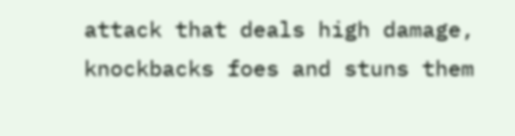attack that deals high damage, knockbacks foes and stuns them